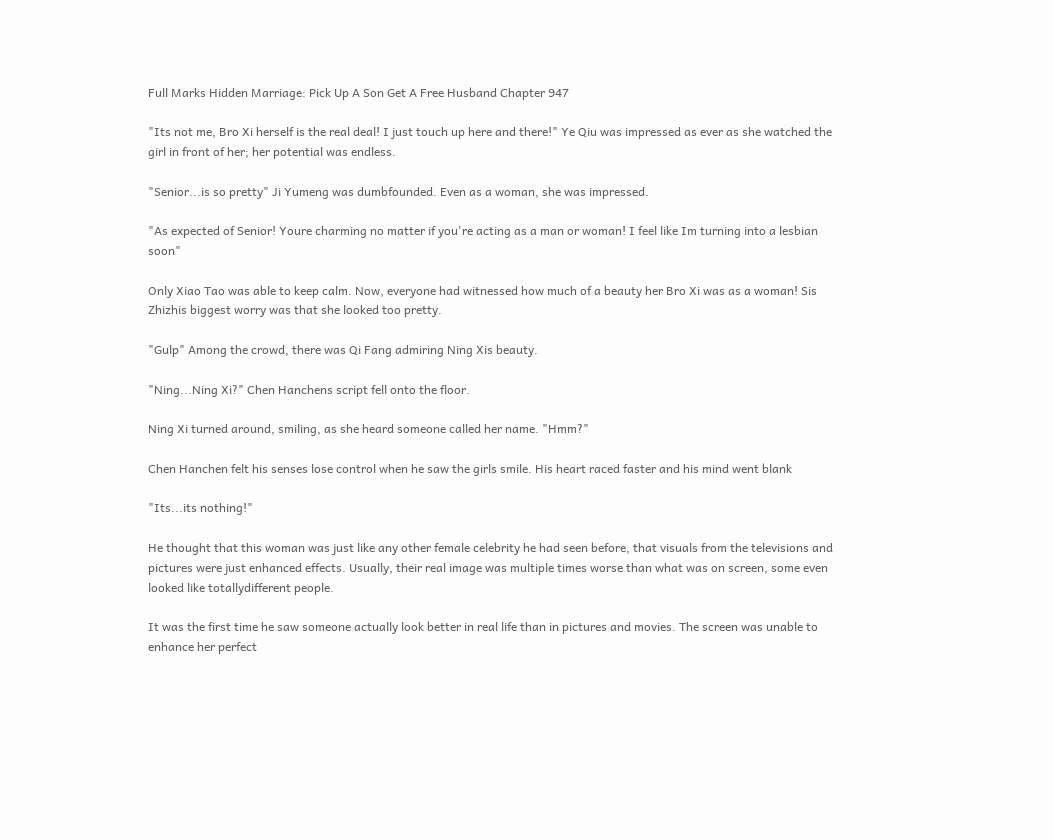Full Marks Hidden Marriage: Pick Up A Son Get A Free Husband Chapter 947

"Its not me, Bro Xi herself is the real deal! I just touch up here and there!" Ye Qiu was impressed as ever as she watched the girl in front of her; her potential was endless.

"Senior...is so pretty" Ji Yumeng was dumbfounded. Even as a woman, she was impressed.

"As expected of Senior! Youre charming no matter if you're acting as a man or woman! I feel like Im turning into a lesbian soon"

Only Xiao Tao was able to keep calm. Now, everyone had witnessed how much of a beauty her Bro Xi was as a woman! Sis Zhizhis biggest worry was that she looked too pretty.

"Gulp" Among the crowd, there was Qi Fang admiring Ning Xis beauty.

"Ning...Ning Xi?" Chen Hanchens script fell onto the floor.

Ning Xi turned around, smiling, as she heard someone called her name. "Hmm?"

Chen Hanchen felt his senses lose control when he saw the girls smile. His heart raced faster and his mind went blank

"Its...its nothing!"

He thought that this woman was just like any other female celebrity he had seen before, that visuals from the televisions and pictures were just enhanced effects. Usually, their real image was multiple times worse than what was on screen, some even looked like totallydifferent people.

It was the first time he saw someone actually look better in real life than in pictures and movies. The screen was unable to enhance her perfect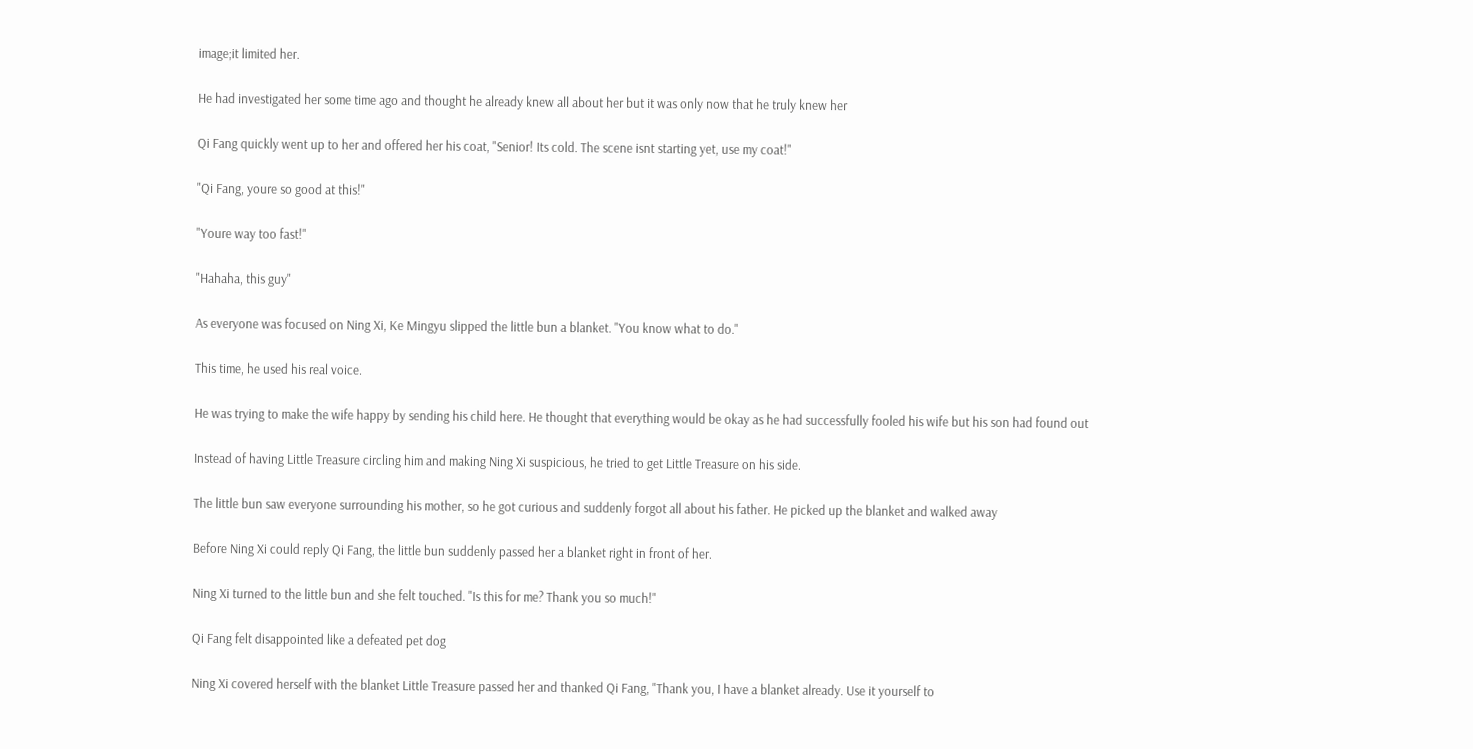image;it limited her.

He had investigated her some time ago and thought he already knew all about her but it was only now that he truly knew her

Qi Fang quickly went up to her and offered her his coat, "Senior! Its cold. The scene isnt starting yet, use my coat!"

"Qi Fang, youre so good at this!"

"Youre way too fast!"

"Hahaha, this guy"

As everyone was focused on Ning Xi, Ke Mingyu slipped the little bun a blanket. "You know what to do."

This time, he used his real voice.

He was trying to make the wife happy by sending his child here. He thought that everything would be okay as he had successfully fooled his wife but his son had found out

Instead of having Little Treasure circling him and making Ning Xi suspicious, he tried to get Little Treasure on his side.

The little bun saw everyone surrounding his mother, so he got curious and suddenly forgot all about his father. He picked up the blanket and walked away

Before Ning Xi could reply Qi Fang, the little bun suddenly passed her a blanket right in front of her.

Ning Xi turned to the little bun and she felt touched. "Is this for me? Thank you so much!"

Qi Fang felt disappointed like a defeated pet dog

Ning Xi covered herself with the blanket Little Treasure passed her and thanked Qi Fang, "Thank you, I have a blanket already. Use it yourself to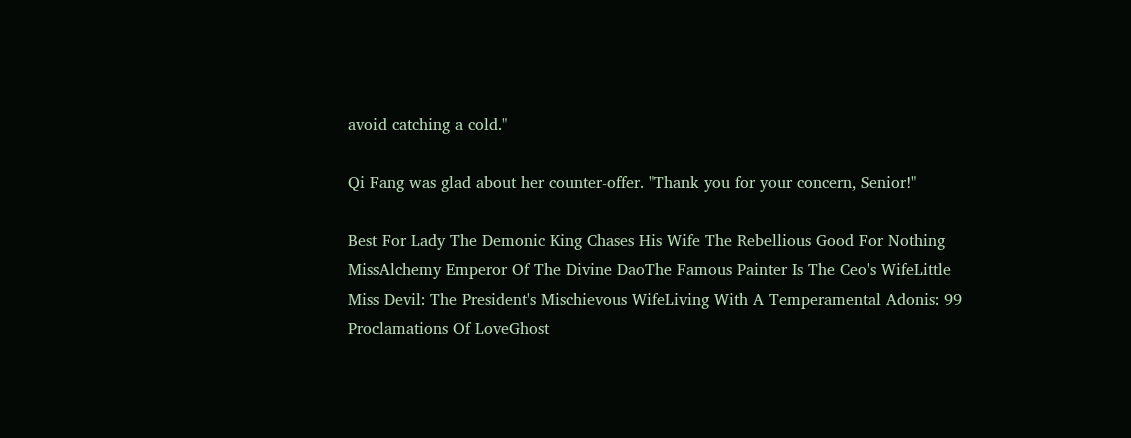avoid catching a cold."

Qi Fang was glad about her counter-offer. "Thank you for your concern, Senior!"

Best For Lady The Demonic King Chases His Wife The Rebellious Good For Nothing MissAlchemy Emperor Of The Divine DaoThe Famous Painter Is The Ceo's WifeLittle Miss Devil: The President's Mischievous WifeLiving With A Temperamental Adonis: 99 Proclamations Of LoveGhost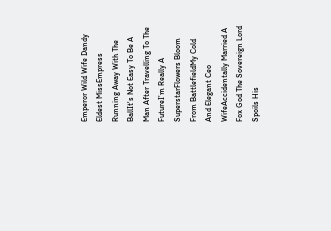Emperor Wild Wife Dandy Eldest MissEmpress Running Away With The BallIt's Not Easy To Be A Man After Travelling To The FutureI’m Really A SuperstarFlowers Bloom From BattlefieldMy Cold And Elegant Ceo WifeAccidentally Married A Fox God The Sovereign Lord Spoils His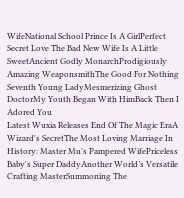WifeNational School Prince Is A GirlPerfect Secret Love The Bad New Wife Is A Little SweetAncient Godly MonarchProdigiously Amazing WeaponsmithThe Good For Nothing Seventh Young LadyMesmerizing Ghost DoctorMy Youth Began With HimBack Then I Adored You
Latest Wuxia Releases End Of The Magic EraA Wizard's SecretThe Most Loving Marriage In History: Master Mu’s Pampered WifePriceless Baby's Super DaddyAnother World’s Versatile Crafting MasterSummoning The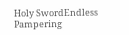Holy SwordEndless Pampering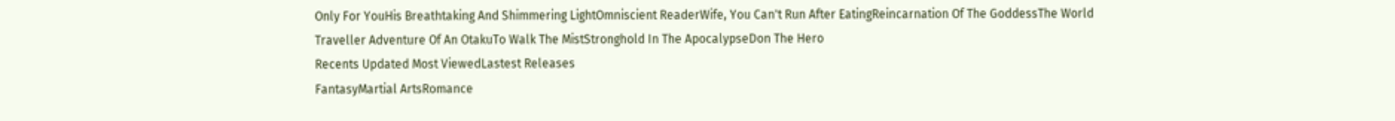Only For YouHis Breathtaking And Shimmering LightOmniscient ReaderWife, You Can't Run After EatingReincarnation Of The GoddessThe World Traveller Adventure Of An OtakuTo Walk The MistStronghold In The ApocalypseDon The Hero
Recents Updated Most ViewedLastest Releases
FantasyMartial ArtsRomance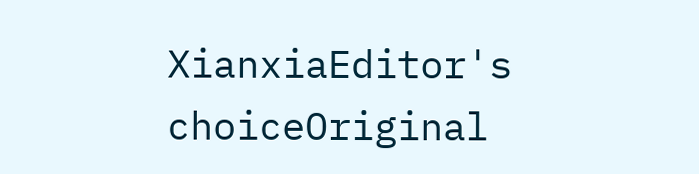XianxiaEditor's choiceOriginal